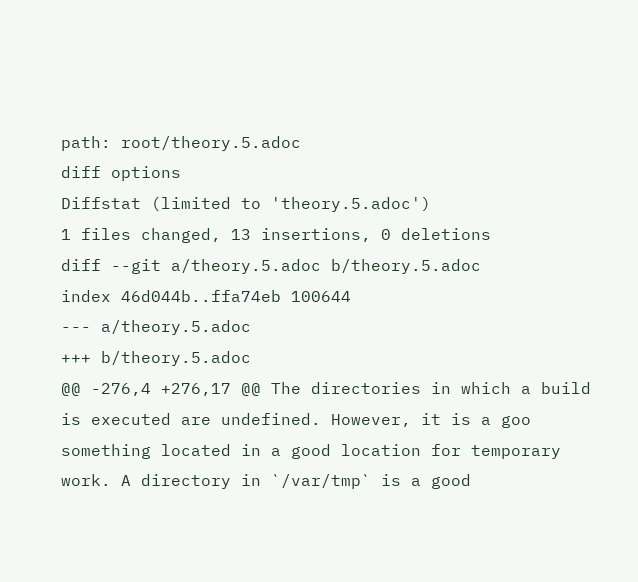path: root/theory.5.adoc
diff options
Diffstat (limited to 'theory.5.adoc')
1 files changed, 13 insertions, 0 deletions
diff --git a/theory.5.adoc b/theory.5.adoc
index 46d044b..ffa74eb 100644
--- a/theory.5.adoc
+++ b/theory.5.adoc
@@ -276,4 +276,17 @@ The directories in which a build is executed are undefined. However, it is a goo
something located in a good location for temporary work. A directory in `/var/tmp` is a good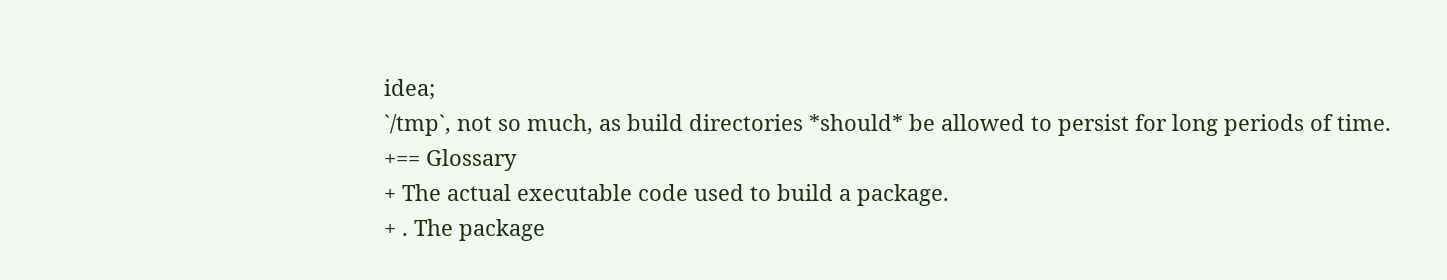idea;
`/tmp`, not so much, as build directories *should* be allowed to persist for long periods of time.
+== Glossary
+ The actual executable code used to build a package.
+ . The package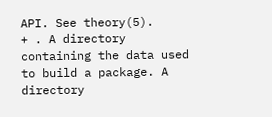API. See theory(5).
+ . A directory containing the data used to build a package. A directory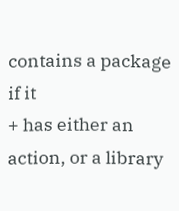contains a package if it
+ has either an action, or a library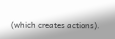(which creates actions).